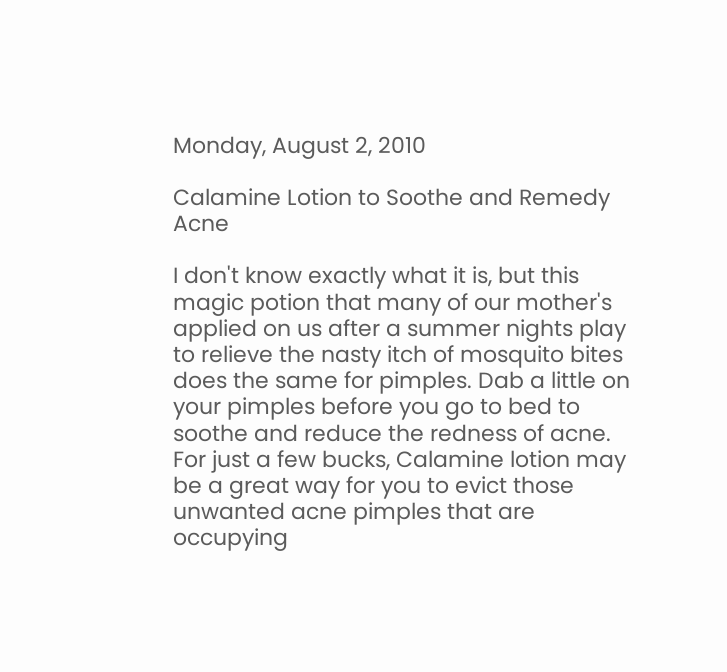Monday, August 2, 2010

Calamine Lotion to Soothe and Remedy Acne

I don't know exactly what it is, but this magic potion that many of our mother's applied on us after a summer nights play to relieve the nasty itch of mosquito bites does the same for pimples. Dab a little on your pimples before you go to bed to soothe and reduce the redness of acne. For just a few bucks, Calamine lotion may be a great way for you to evict those unwanted acne pimples that are occupying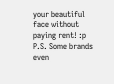your beautiful face without paying rent! :p
P.S. Some brands even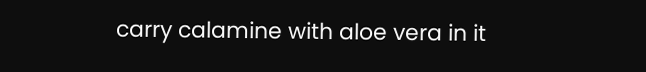carry calamine with aloe vera in it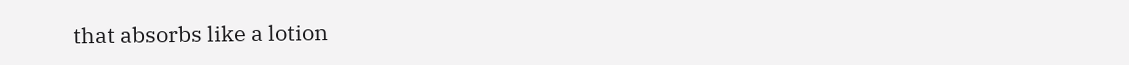that absorbs like a lotion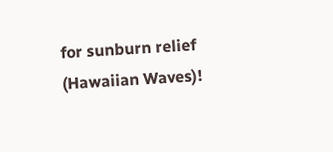for sunburn relief (Hawaiian Waves)!